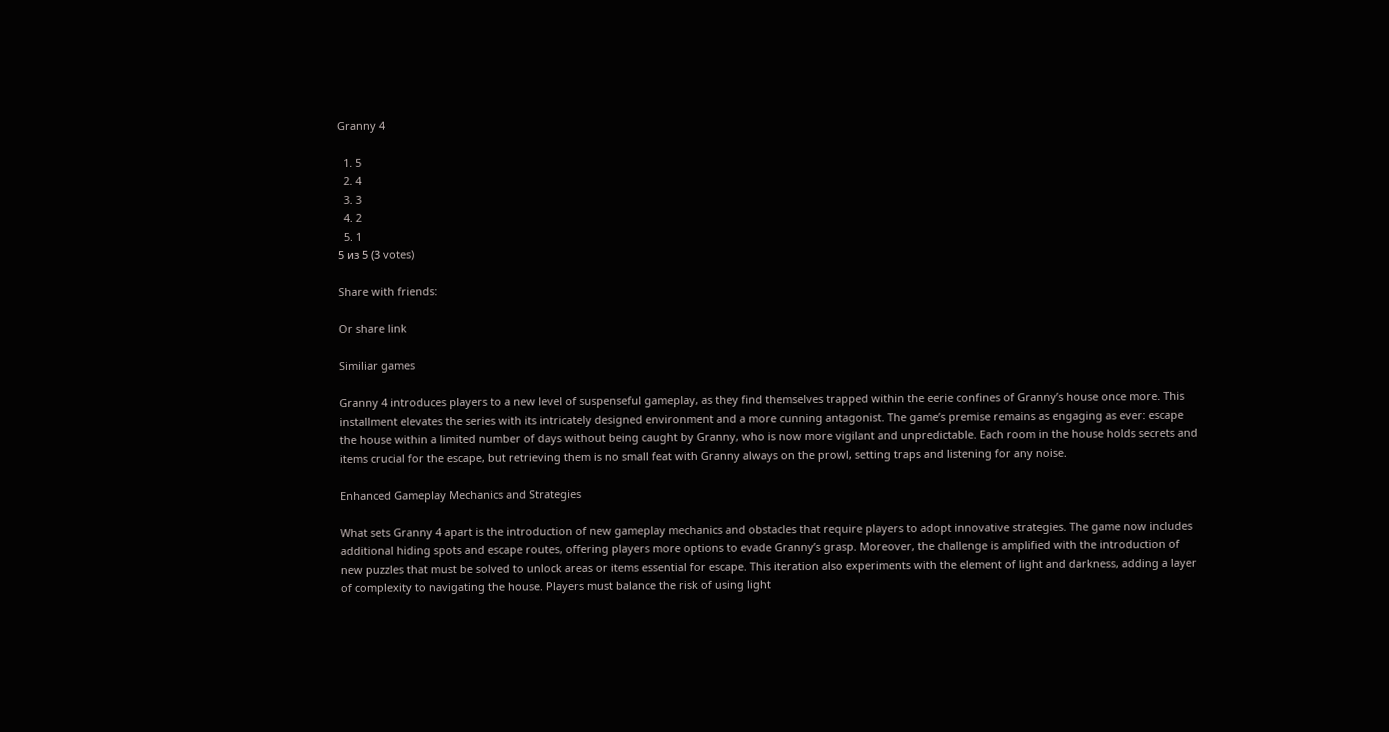Granny 4

  1. 5
  2. 4
  3. 3
  4. 2
  5. 1
5 из 5 (3 votes)

Share with friends:

Or share link

Similiar games

Granny 4 introduces players to a new level of suspenseful gameplay, as they find themselves trapped within the eerie confines of Granny’s house once more. This installment elevates the series with its intricately designed environment and a more cunning antagonist. The game’s premise remains as engaging as ever: escape the house within a limited number of days without being caught by Granny, who is now more vigilant and unpredictable. Each room in the house holds secrets and items crucial for the escape, but retrieving them is no small feat with Granny always on the prowl, setting traps and listening for any noise.

Enhanced Gameplay Mechanics and Strategies

What sets Granny 4 apart is the introduction of new gameplay mechanics and obstacles that require players to adopt innovative strategies. The game now includes additional hiding spots and escape routes, offering players more options to evade Granny’s grasp. Moreover, the challenge is amplified with the introduction of new puzzles that must be solved to unlock areas or items essential for escape. This iteration also experiments with the element of light and darkness, adding a layer of complexity to navigating the house. Players must balance the risk of using light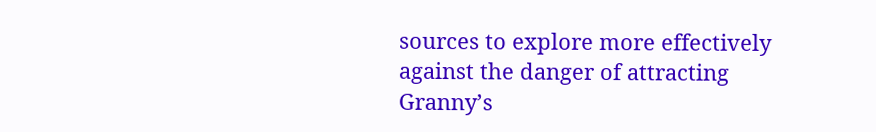sources to explore more effectively against the danger of attracting Granny’s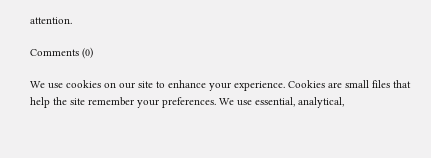attention.

Comments (0)

We use cookies on our site to enhance your experience. Cookies are small files that help the site remember your preferences. We use essential, analytical,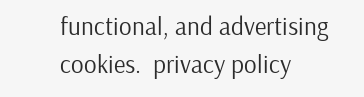functional, and advertising cookies.  privacy policy